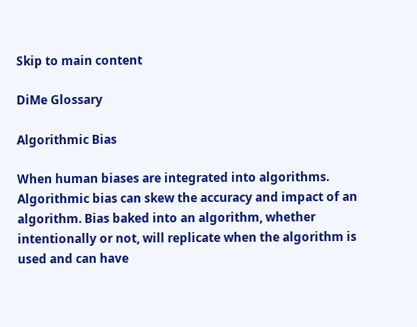Skip to main content

DiMe Glossary

Algorithmic Bias

When human biases are integrated into algorithms. Algorithmic bias can skew the accuracy and impact of an algorithm. Bias baked into an algorithm, whether intentionally or not, will replicate when the algorithm is used and can have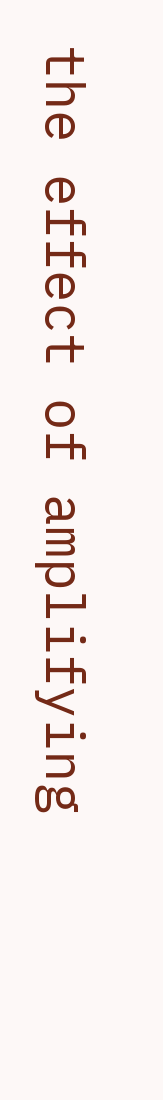the effect of amplifying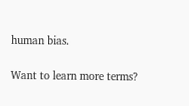human bias.

Want to learn more terms?